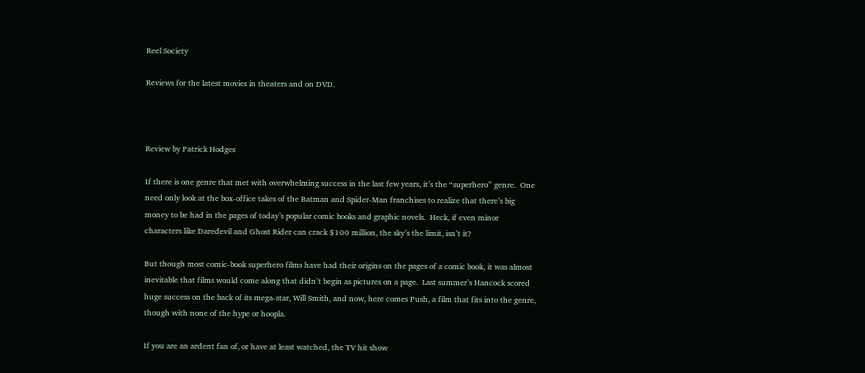Reel Society

Reviews for the latest movies in theaters and on DVD.



Review by Patrick Hodges

If there is one genre that met with overwhelming success in the last few years, it’s the “superhero” genre.  One need only look at the box-office takes of the Batman and Spider-Man franchises to realize that there’s big money to be had in the pages of today’s popular comic books and graphic novels.  Heck, if even minor characters like Daredevil and Ghost Rider can crack $100 million, the sky’s the limit, isn’t it?

But though most comic-book superhero films have had their origins on the pages of a comic book, it was almost inevitable that films would come along that didn’t begin as pictures on a page.  Last summer’s Hancock scored huge success on the back of its mega-star, Will Smith, and now, here comes Push, a film that fits into the genre, though with none of the hype or hoopla.

If you are an ardent fan of, or have at least watched, the TV hit show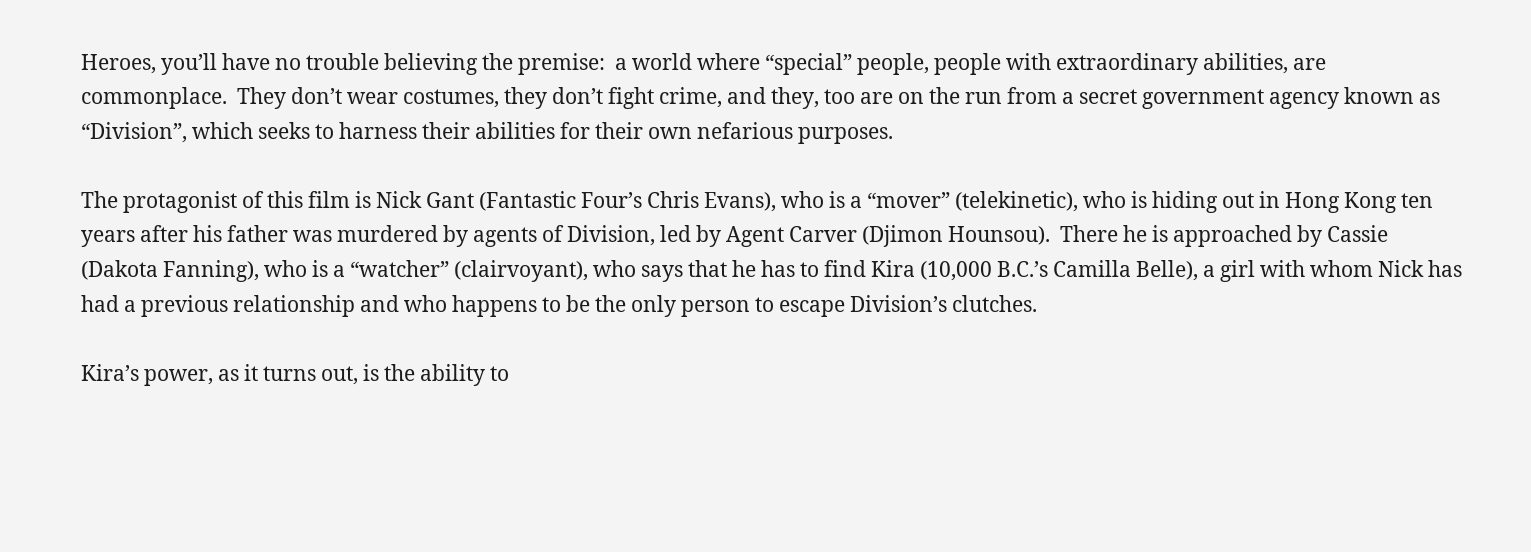Heroes, you’ll have no trouble believing the premise:  a world where “special” people, people with extraordinary abilities, are commonplace.  They don’t wear costumes, they don’t fight crime, and they, too are on the run from a secret government agency known as “Division”, which seeks to harness their abilities for their own nefarious purposes.

The protagonist of this film is Nick Gant (Fantastic Four’s Chris Evans), who is a “mover” (telekinetic), who is hiding out in Hong Kong ten years after his father was murdered by agents of Division, led by Agent Carver (Djimon Hounsou).  There he is approached by Cassie (Dakota Fanning), who is a “watcher” (clairvoyant), who says that he has to find Kira (10,000 B.C.’s Camilla Belle), a girl with whom Nick has had a previous relationship and who happens to be the only person to escape Division’s clutches.

Kira’s power, as it turns out, is the ability to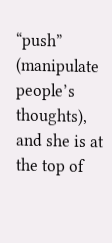“push” (manipulate people’s thoughts), and she is at the top of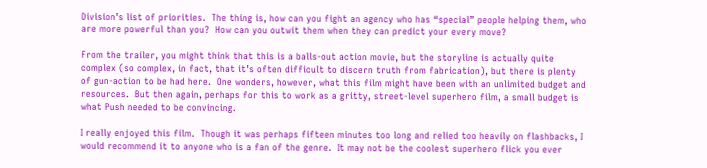Division’s list of priorities.  The thing is, how can you fight an agency who has “special” people helping them, who are more powerful than you?  How can you outwit them when they can predict your every move?

From the trailer, you might think that this is a balls-out action movie, but the storyline is actually quite complex (so complex, in fact, that it’s often difficult to discern truth from fabrication), but there is plenty of gun-action to be had here.  One wonders, however, what this film might have been with an unlimited budget and resources.  But then again, perhaps for this to work as a gritty, street-level superhero film, a small budget is what Push needed to be convincing.

I really enjoyed this film.  Though it was perhaps fifteen minutes too long and relied too heavily on flashbacks, I would recommend it to anyone who is a fan of the genre.  It may not be the coolest superhero flick you ever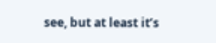see, but at least it’s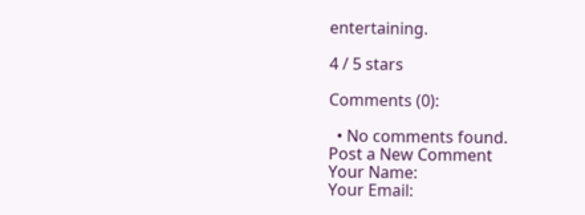entertaining.

4 / 5 stars

Comments (0):

  • No comments found.
Post a New Comment
Your Name:
Your Email: